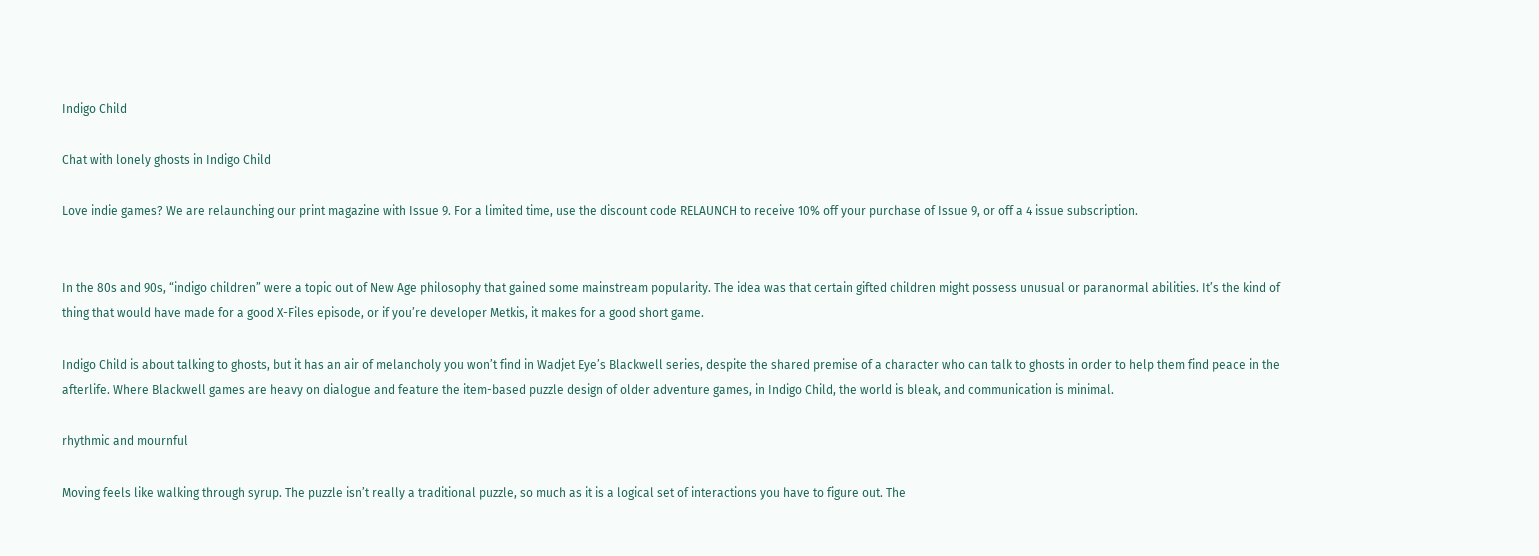Indigo Child

Chat with lonely ghosts in Indigo Child

Love indie games? We are relaunching our print magazine with Issue 9. For a limited time, use the discount code RELAUNCH to receive 10% off your purchase of Issue 9, or off a 4 issue subscription.


In the 80s and 90s, “indigo children” were a topic out of New Age philosophy that gained some mainstream popularity. The idea was that certain gifted children might possess unusual or paranormal abilities. It’s the kind of thing that would have made for a good X-Files episode, or if you’re developer Metkis, it makes for a good short game.

Indigo Child is about talking to ghosts, but it has an air of melancholy you won’t find in Wadjet Eye’s Blackwell series, despite the shared premise of a character who can talk to ghosts in order to help them find peace in the afterlife. Where Blackwell games are heavy on dialogue and feature the item-based puzzle design of older adventure games, in Indigo Child, the world is bleak, and communication is minimal.

rhythmic and mournful

Moving feels like walking through syrup. The puzzle isn’t really a traditional puzzle, so much as it is a logical set of interactions you have to figure out. The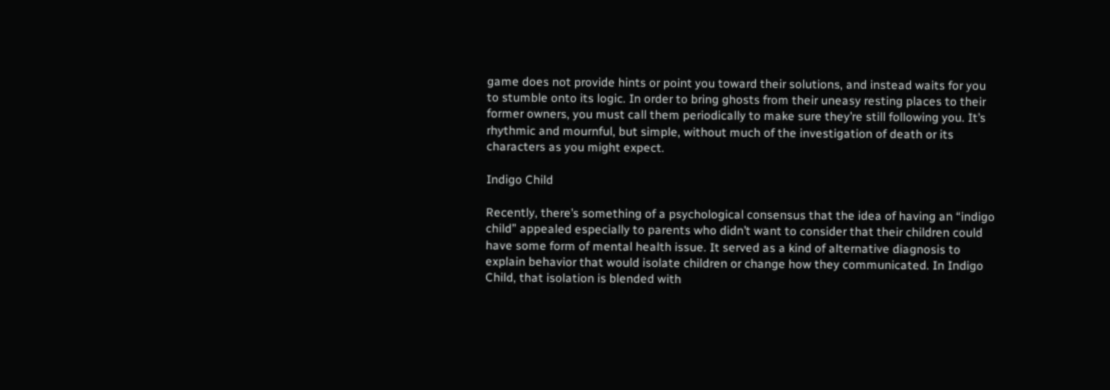game does not provide hints or point you toward their solutions, and instead waits for you to stumble onto its logic. In order to bring ghosts from their uneasy resting places to their former owners, you must call them periodically to make sure they’re still following you. It’s rhythmic and mournful, but simple, without much of the investigation of death or its characters as you might expect.

Indigo Child

Recently, there’s something of a psychological consensus that the idea of having an “indigo child” appealed especially to parents who didn’t want to consider that their children could have some form of mental health issue. It served as a kind of alternative diagnosis to explain behavior that would isolate children or change how they communicated. In Indigo Child, that isolation is blended with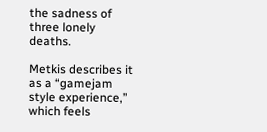the sadness of three lonely deaths.

Metkis describes it as a “gamejam style experience,” which feels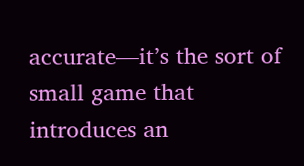accurate—it’s the sort of small game that introduces an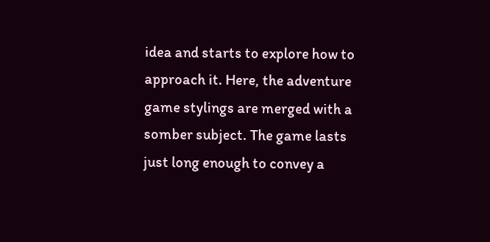idea and starts to explore how to approach it. Here, the adventure game stylings are merged with a somber subject. The game lasts just long enough to convey a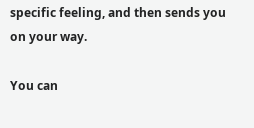specific feeling, and then sends you on your way.

You can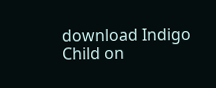download Indigo Child on